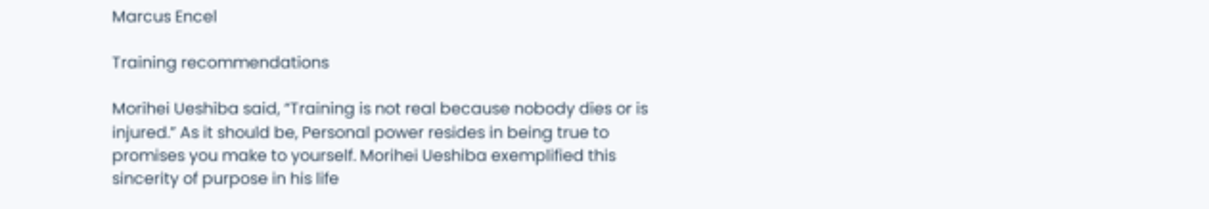Marcus Encel

Training recommendations

Morihei Ueshiba said, “Training is not real because nobody dies or is injured.” As it should be, Personal power resides in being true to promises you make to yourself. Morihei Ueshiba exemplified this sincerity of purpose in his life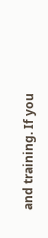and training. If you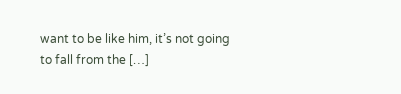want to be like him, it’s not going to fall from the […]